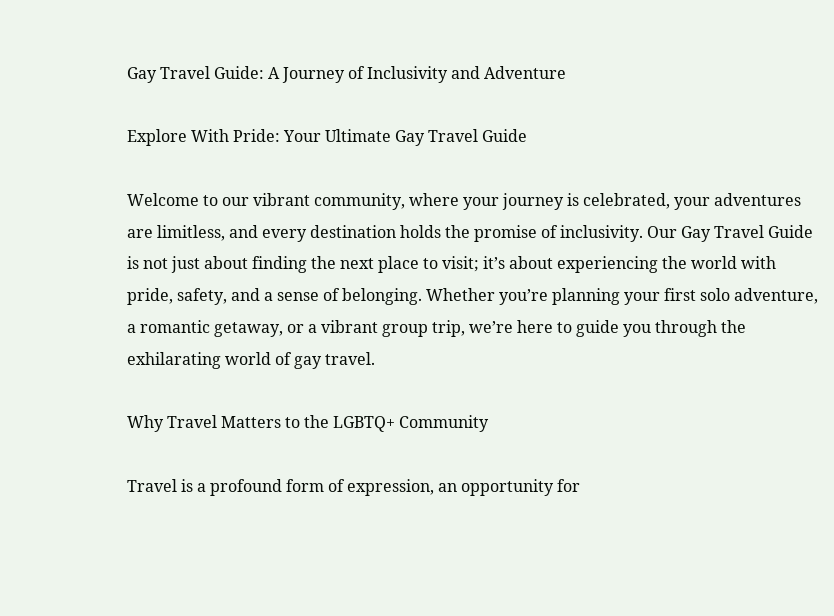Gay Travel Guide: A Journey of Inclusivity and Adventure

Explore With Pride: Your Ultimate Gay Travel Guide

Welcome to our vibrant community, where your journey is celebrated, your adventures are limitless, and every destination holds the promise of inclusivity. Our Gay Travel Guide is not just about finding the next place to visit; it’s about experiencing the world with pride, safety, and a sense of belonging. Whether you’re planning your first solo adventure, a romantic getaway, or a vibrant group trip, we’re here to guide you through the exhilarating world of gay travel.

Why Travel Matters to the LGBTQ+ Community

Travel is a profound form of expression, an opportunity for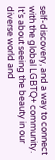self-discovery, and a way to connect with the global LGBTQ+ community. It’s about seeing the beauty in our diverse world and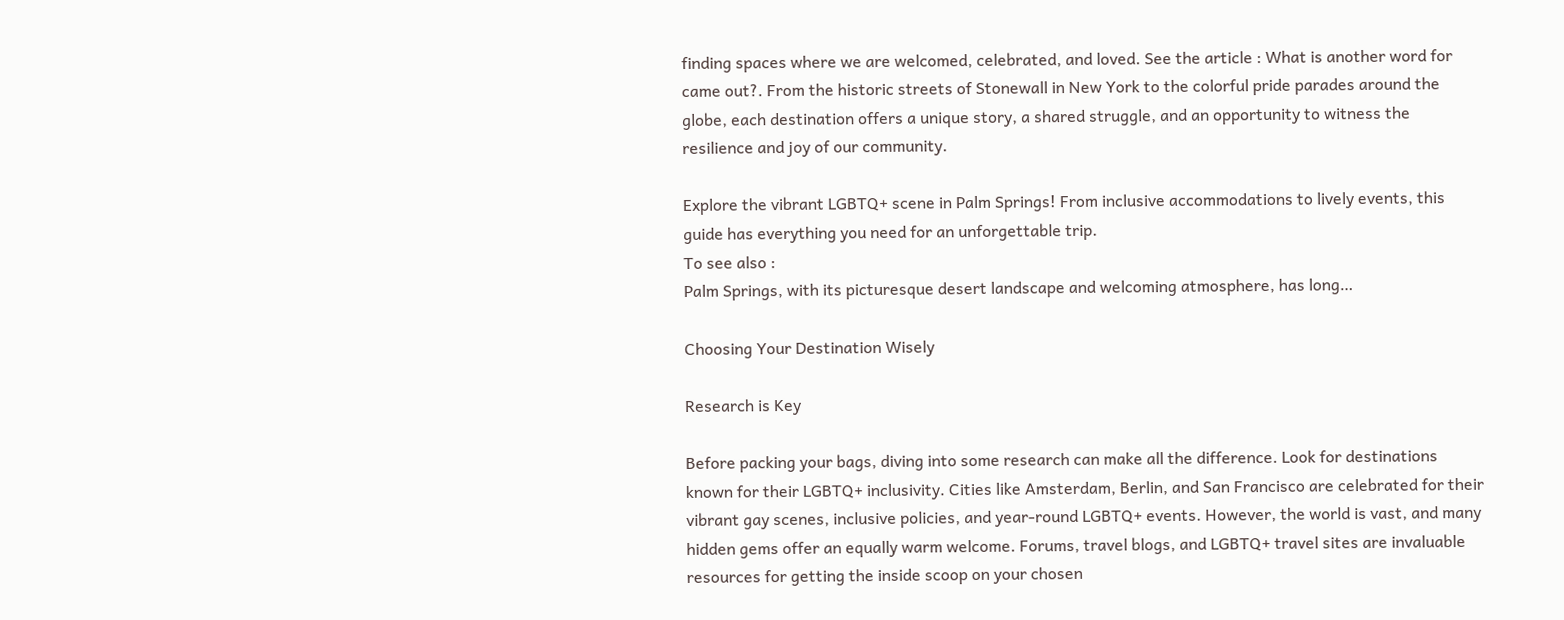finding spaces where we are welcomed, celebrated, and loved. See the article : What is another word for came out?. From the historic streets of Stonewall in New York to the colorful pride parades around the globe, each destination offers a unique story, a shared struggle, and an opportunity to witness the resilience and joy of our community.

Explore the vibrant LGBTQ+ scene in Palm Springs! From inclusive accommodations to lively events, this guide has everything you need for an unforgettable trip.
To see also :
Palm Springs, with its picturesque desert landscape and welcoming atmosphere, has long…

Choosing Your Destination Wisely

Research is Key

Before packing your bags, diving into some research can make all the difference. Look for destinations known for their LGBTQ+ inclusivity. Cities like Amsterdam, Berlin, and San Francisco are celebrated for their vibrant gay scenes, inclusive policies, and year-round LGBTQ+ events. However, the world is vast, and many hidden gems offer an equally warm welcome. Forums, travel blogs, and LGBTQ+ travel sites are invaluable resources for getting the inside scoop on your chosen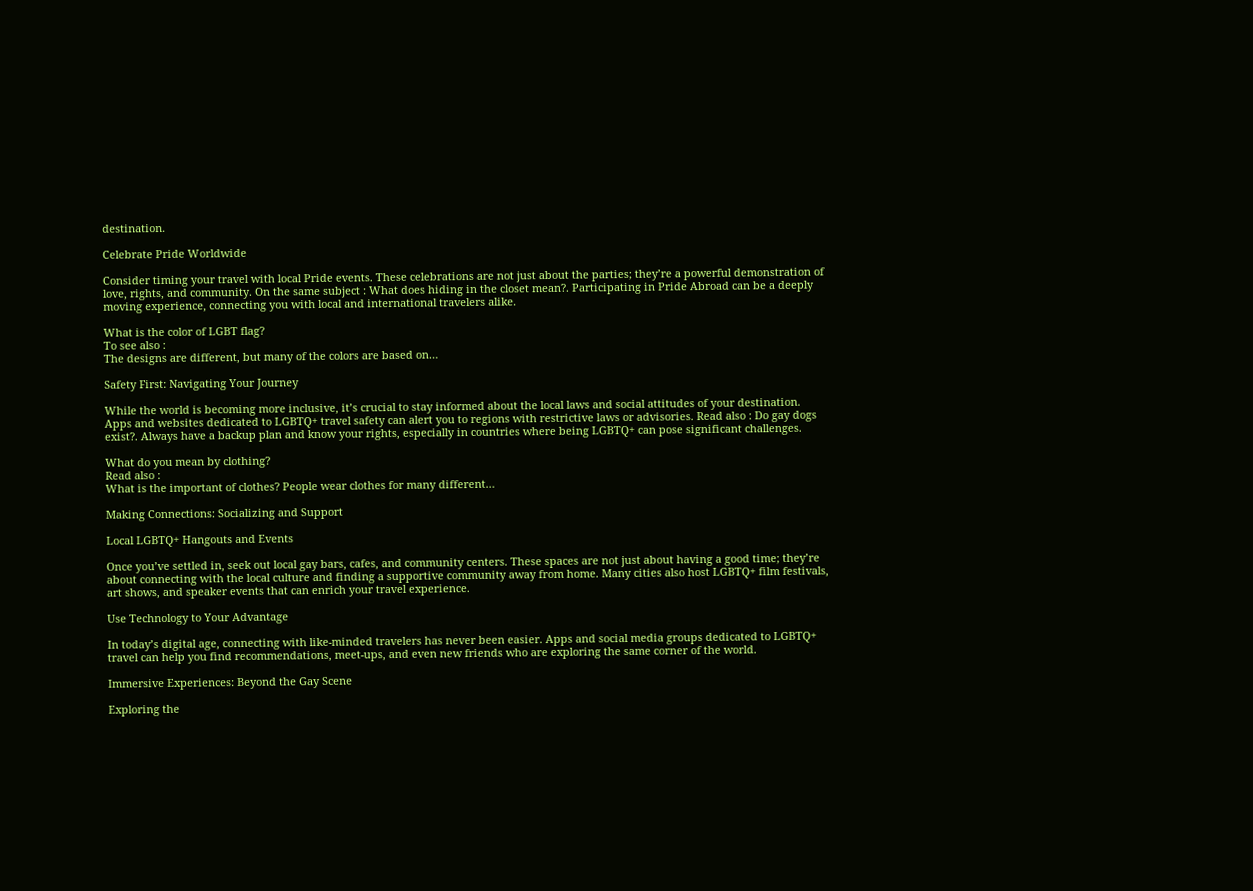destination.

Celebrate Pride Worldwide

Consider timing your travel with local Pride events. These celebrations are not just about the parties; they’re a powerful demonstration of love, rights, and community. On the same subject : What does hiding in the closet mean?. Participating in Pride Abroad can be a deeply moving experience, connecting you with local and international travelers alike.

What is the color of LGBT flag?
To see also :
The designs are different, but many of the colors are based on…

Safety First: Navigating Your Journey

While the world is becoming more inclusive, it’s crucial to stay informed about the local laws and social attitudes of your destination. Apps and websites dedicated to LGBTQ+ travel safety can alert you to regions with restrictive laws or advisories. Read also : Do gay dogs exist?. Always have a backup plan and know your rights, especially in countries where being LGBTQ+ can pose significant challenges.

What do you mean by clothing?
Read also :
What is the important of clothes? People wear clothes for many different…

Making Connections: Socializing and Support

Local LGBTQ+ Hangouts and Events

Once you’ve settled in, seek out local gay bars, cafes, and community centers. These spaces are not just about having a good time; they’re about connecting with the local culture and finding a supportive community away from home. Many cities also host LGBTQ+ film festivals, art shows, and speaker events that can enrich your travel experience.

Use Technology to Your Advantage

In today’s digital age, connecting with like-minded travelers has never been easier. Apps and social media groups dedicated to LGBTQ+ travel can help you find recommendations, meet-ups, and even new friends who are exploring the same corner of the world.

Immersive Experiences: Beyond the Gay Scene

Exploring the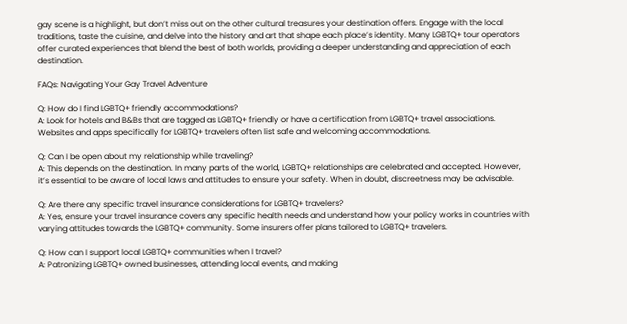gay scene is a highlight, but don’t miss out on the other cultural treasures your destination offers. Engage with the local traditions, taste the cuisine, and delve into the history and art that shape each place’s identity. Many LGBTQ+ tour operators offer curated experiences that blend the best of both worlds, providing a deeper understanding and appreciation of each destination.

FAQs: Navigating Your Gay Travel Adventure

Q: How do I find LGBTQ+ friendly accommodations?
A: Look for hotels and B&Bs that are tagged as LGBTQ+ friendly or have a certification from LGBTQ+ travel associations. Websites and apps specifically for LGBTQ+ travelers often list safe and welcoming accommodations.

Q: Can I be open about my relationship while traveling?
A: This depends on the destination. In many parts of the world, LGBTQ+ relationships are celebrated and accepted. However, it’s essential to be aware of local laws and attitudes to ensure your safety. When in doubt, discreetness may be advisable.

Q: Are there any specific travel insurance considerations for LGBTQ+ travelers?
A: Yes, ensure your travel insurance covers any specific health needs and understand how your policy works in countries with varying attitudes towards the LGBTQ+ community. Some insurers offer plans tailored to LGBTQ+ travelers.

Q: How can I support local LGBTQ+ communities when I travel?
A: Patronizing LGBTQ+ owned businesses, attending local events, and making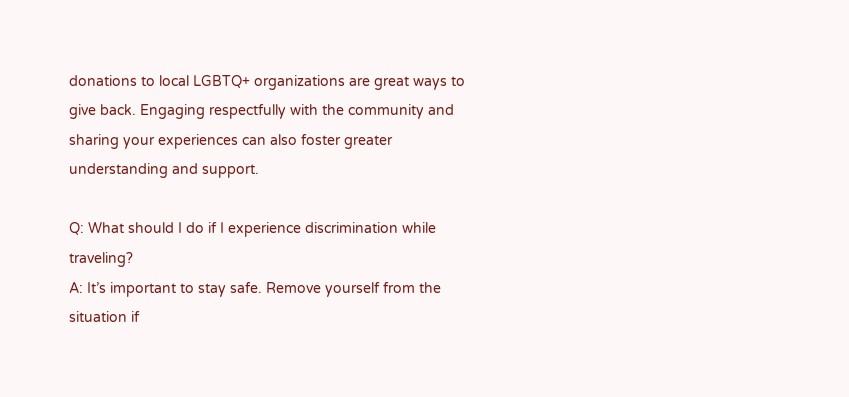donations to local LGBTQ+ organizations are great ways to give back. Engaging respectfully with the community and sharing your experiences can also foster greater understanding and support.

Q: What should I do if I experience discrimination while traveling?
A: It’s important to stay safe. Remove yourself from the situation if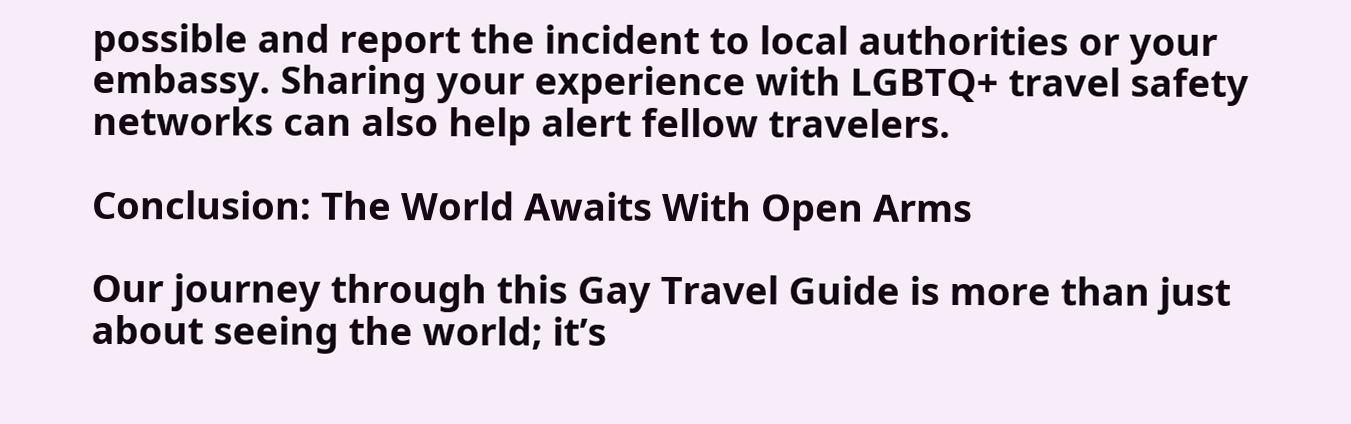possible and report the incident to local authorities or your embassy. Sharing your experience with LGBTQ+ travel safety networks can also help alert fellow travelers.

Conclusion: The World Awaits With Open Arms

Our journey through this Gay Travel Guide is more than just about seeing the world; it’s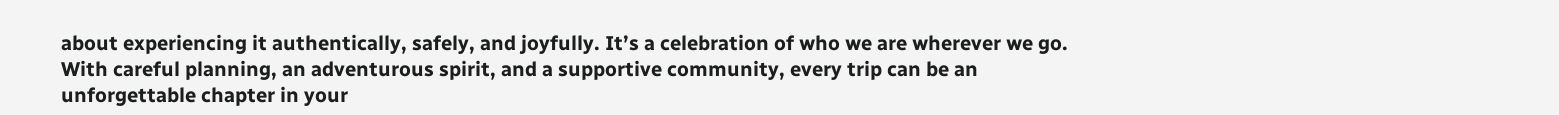about experiencing it authentically, safely, and joyfully. It’s a celebration of who we are wherever we go. With careful planning, an adventurous spirit, and a supportive community, every trip can be an unforgettable chapter in your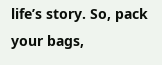life’s story. So, pack your bags,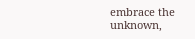embrace the unknown,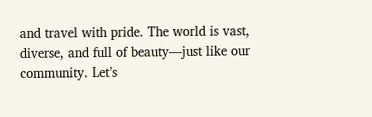and travel with pride. The world is vast, diverse, and full of beauty—just like our community. Let’s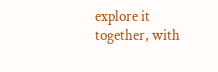explore it together, with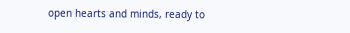open hearts and minds, ready to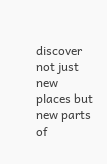discover not just new places but new parts of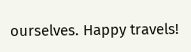ourselves. Happy travels!